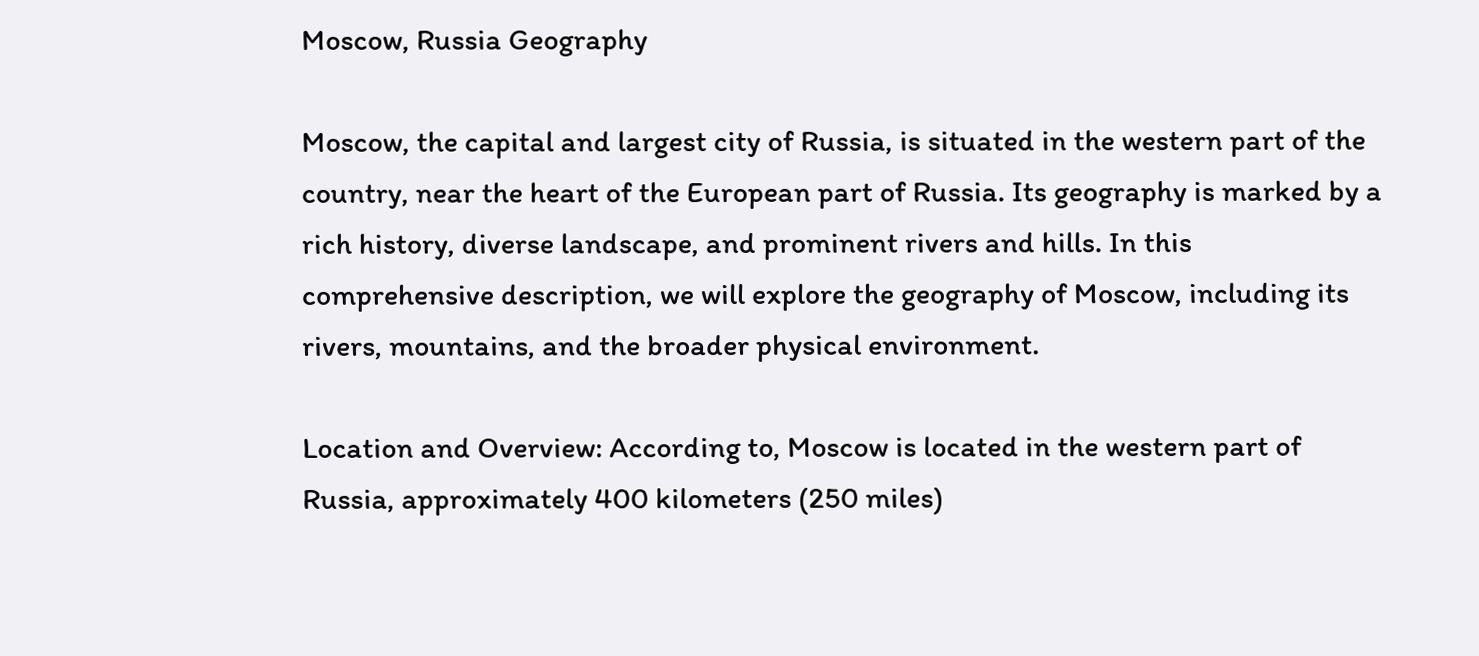Moscow, Russia Geography

Moscow, the capital and largest city of Russia, is situated in the western part of the country, near the heart of the European part of Russia. Its geography is marked by a rich history, diverse landscape, and prominent rivers and hills. In this comprehensive description, we will explore the geography of Moscow, including its rivers, mountains, and the broader physical environment.

Location and Overview: According to, Moscow is located in the western part of Russia, approximately 400 kilometers (250 miles)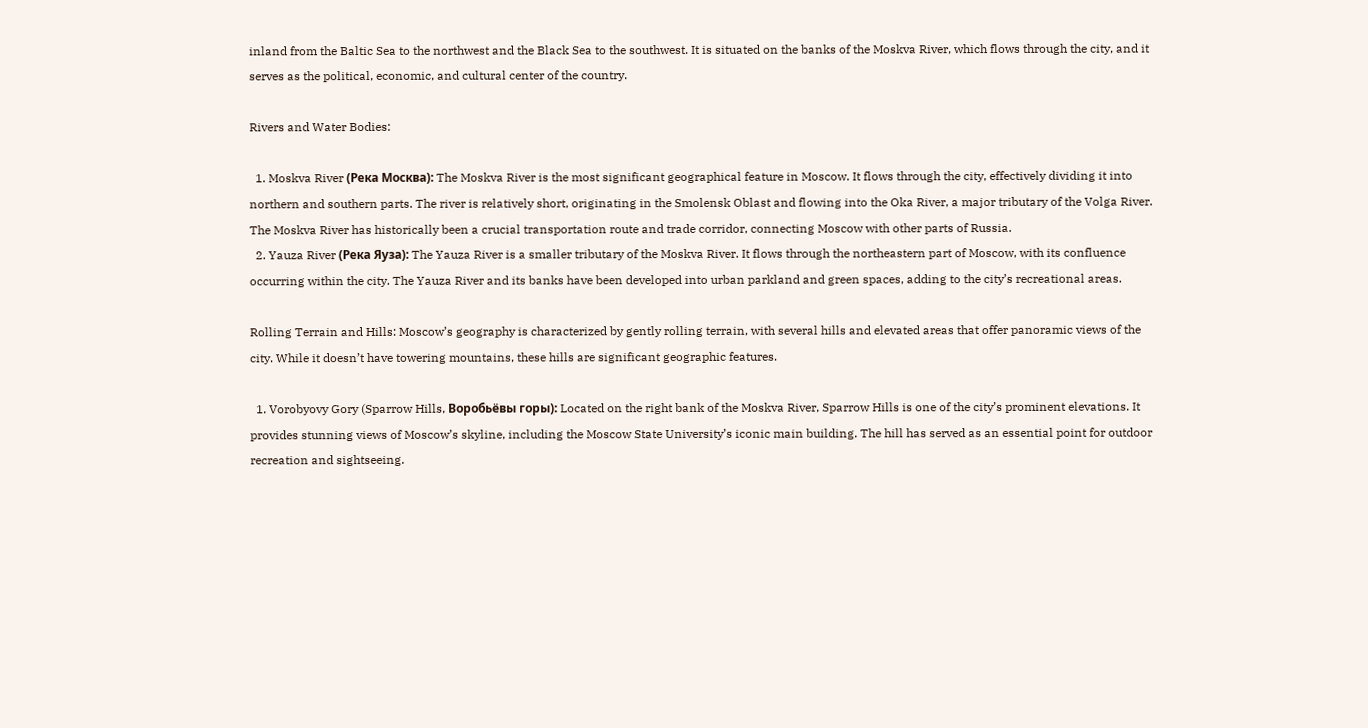inland from the Baltic Sea to the northwest and the Black Sea to the southwest. It is situated on the banks of the Moskva River, which flows through the city, and it serves as the political, economic, and cultural center of the country.

Rivers and Water Bodies:

  1. Moskva River (Река Москва): The Moskva River is the most significant geographical feature in Moscow. It flows through the city, effectively dividing it into northern and southern parts. The river is relatively short, originating in the Smolensk Oblast and flowing into the Oka River, a major tributary of the Volga River. The Moskva River has historically been a crucial transportation route and trade corridor, connecting Moscow with other parts of Russia.
  2. Yauza River (Река Яуза): The Yauza River is a smaller tributary of the Moskva River. It flows through the northeastern part of Moscow, with its confluence occurring within the city. The Yauza River and its banks have been developed into urban parkland and green spaces, adding to the city’s recreational areas.

Rolling Terrain and Hills: Moscow’s geography is characterized by gently rolling terrain, with several hills and elevated areas that offer panoramic views of the city. While it doesn’t have towering mountains, these hills are significant geographic features.

  1. Vorobyovy Gory (Sparrow Hills, Воробьёвы горы): Located on the right bank of the Moskva River, Sparrow Hills is one of the city’s prominent elevations. It provides stunning views of Moscow’s skyline, including the Moscow State University’s iconic main building. The hill has served as an essential point for outdoor recreation and sightseeing.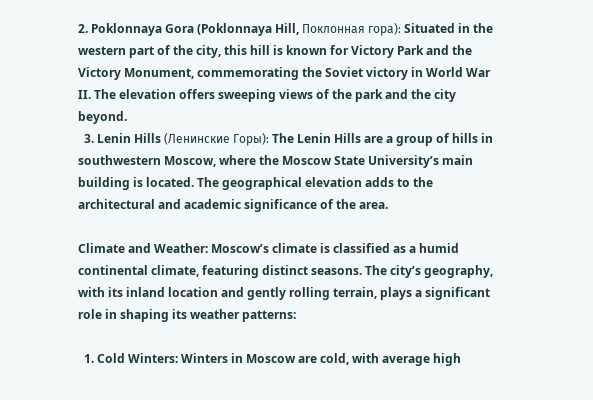2. Poklonnaya Gora (Poklonnaya Hill, Поклонная гора): Situated in the western part of the city, this hill is known for Victory Park and the Victory Monument, commemorating the Soviet victory in World War II. The elevation offers sweeping views of the park and the city beyond.
  3. Lenin Hills (Ленинские Горы): The Lenin Hills are a group of hills in southwestern Moscow, where the Moscow State University’s main building is located. The geographical elevation adds to the architectural and academic significance of the area.

Climate and Weather: Moscow’s climate is classified as a humid continental climate, featuring distinct seasons. The city’s geography, with its inland location and gently rolling terrain, plays a significant role in shaping its weather patterns:

  1. Cold Winters: Winters in Moscow are cold, with average high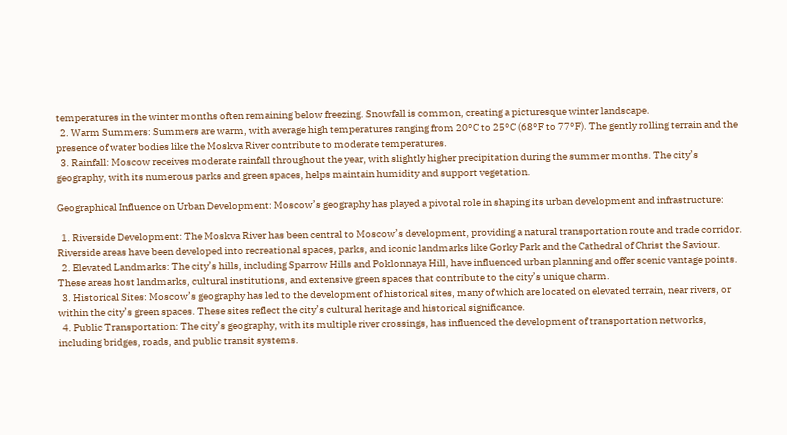temperatures in the winter months often remaining below freezing. Snowfall is common, creating a picturesque winter landscape.
  2. Warm Summers: Summers are warm, with average high temperatures ranging from 20°C to 25°C (68°F to 77°F). The gently rolling terrain and the presence of water bodies like the Moskva River contribute to moderate temperatures.
  3. Rainfall: Moscow receives moderate rainfall throughout the year, with slightly higher precipitation during the summer months. The city’s geography, with its numerous parks and green spaces, helps maintain humidity and support vegetation.

Geographical Influence on Urban Development: Moscow’s geography has played a pivotal role in shaping its urban development and infrastructure:

  1. Riverside Development: The Moskva River has been central to Moscow’s development, providing a natural transportation route and trade corridor. Riverside areas have been developed into recreational spaces, parks, and iconic landmarks like Gorky Park and the Cathedral of Christ the Saviour.
  2. Elevated Landmarks: The city’s hills, including Sparrow Hills and Poklonnaya Hill, have influenced urban planning and offer scenic vantage points. These areas host landmarks, cultural institutions, and extensive green spaces that contribute to the city’s unique charm.
  3. Historical Sites: Moscow’s geography has led to the development of historical sites, many of which are located on elevated terrain, near rivers, or within the city’s green spaces. These sites reflect the city’s cultural heritage and historical significance.
  4. Public Transportation: The city’s geography, with its multiple river crossings, has influenced the development of transportation networks, including bridges, roads, and public transit systems.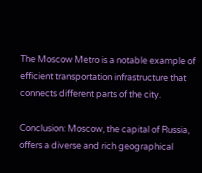The Moscow Metro is a notable example of efficient transportation infrastructure that connects different parts of the city.

Conclusion: Moscow, the capital of Russia, offers a diverse and rich geographical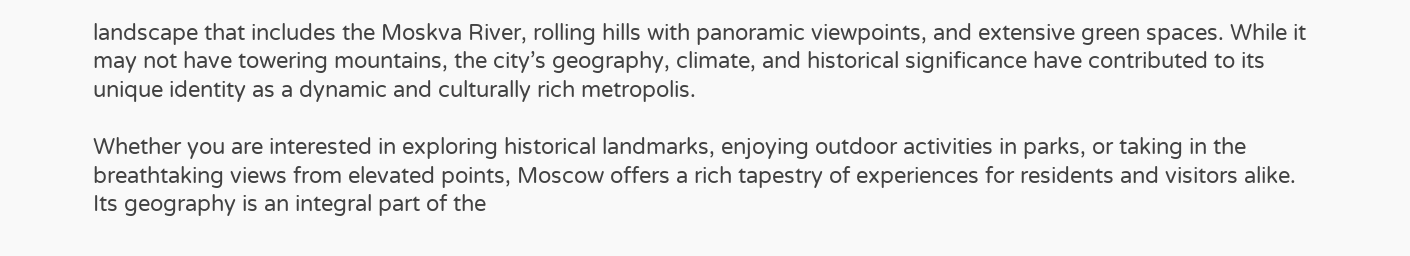landscape that includes the Moskva River, rolling hills with panoramic viewpoints, and extensive green spaces. While it may not have towering mountains, the city’s geography, climate, and historical significance have contributed to its unique identity as a dynamic and culturally rich metropolis.

Whether you are interested in exploring historical landmarks, enjoying outdoor activities in parks, or taking in the breathtaking views from elevated points, Moscow offers a rich tapestry of experiences for residents and visitors alike. Its geography is an integral part of the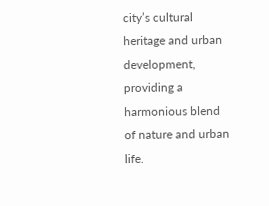city’s cultural heritage and urban development, providing a harmonious blend of nature and urban life.